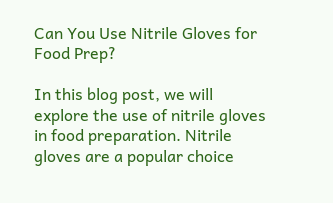Can You Use Nitrile Gloves for Food Prep?

In this blog post, we will explore the use of nitrile gloves in food preparation. Nitrile gloves are a popular choice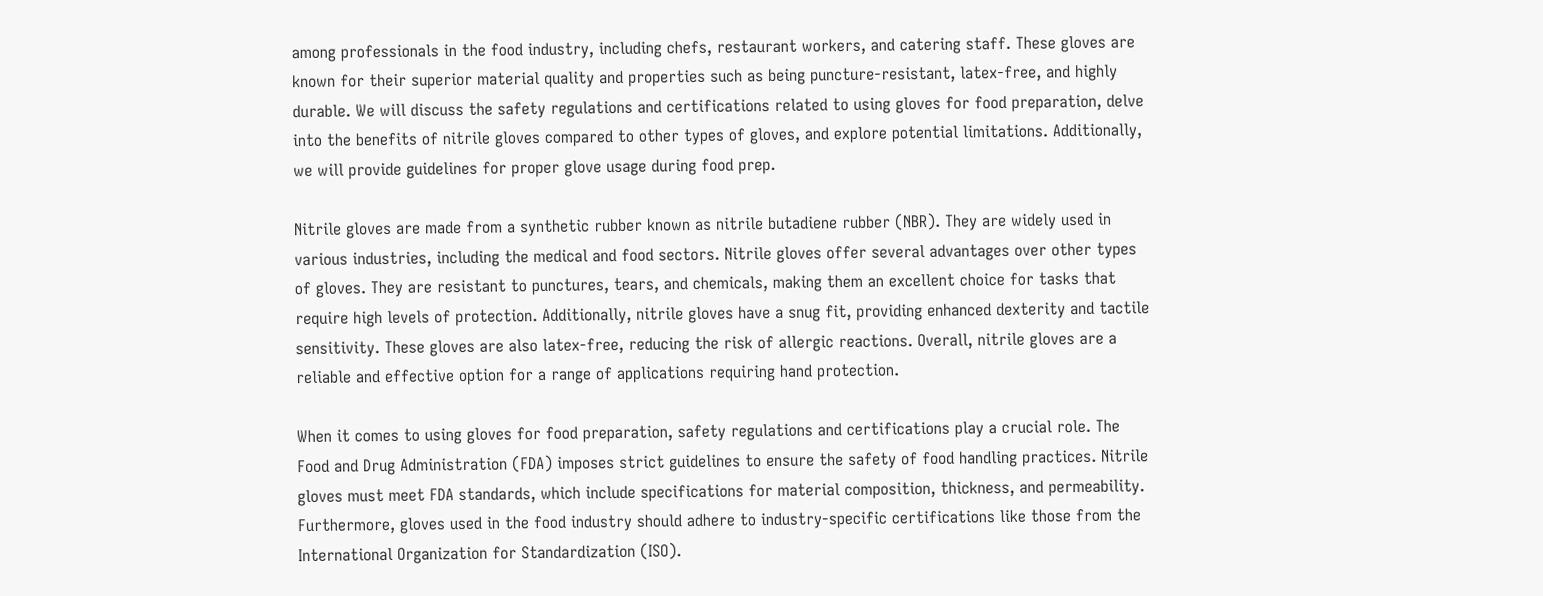among professionals in the food industry, including chefs, restaurant workers, and catering staff. These gloves are known for their superior material quality and properties such as being puncture-resistant, latex-free, and highly durable. We will discuss the safety regulations and certifications related to using gloves for food preparation, delve into the benefits of nitrile gloves compared to other types of gloves, and explore potential limitations. Additionally, we will provide guidelines for proper glove usage during food prep.

Nitrile gloves are made from a synthetic rubber known as nitrile butadiene rubber (NBR). They are widely used in various industries, including the medical and food sectors. Nitrile gloves offer several advantages over other types of gloves. They are resistant to punctures, tears, and chemicals, making them an excellent choice for tasks that require high levels of protection. Additionally, nitrile gloves have a snug fit, providing enhanced dexterity and tactile sensitivity. These gloves are also latex-free, reducing the risk of allergic reactions. Overall, nitrile gloves are a reliable and effective option for a range of applications requiring hand protection.

When it comes to using gloves for food preparation, safety regulations and certifications play a crucial role. The Food and Drug Administration (FDA) imposes strict guidelines to ensure the safety of food handling practices. Nitrile gloves must meet FDA standards, which include specifications for material composition, thickness, and permeability. Furthermore, gloves used in the food industry should adhere to industry-specific certifications like those from the International Organization for Standardization (ISO).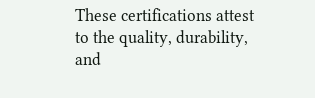These certifications attest to the quality, durability, and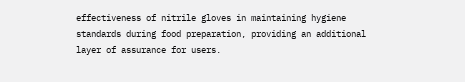effectiveness of nitrile gloves in maintaining hygiene standards during food preparation, providing an additional layer of assurance for users.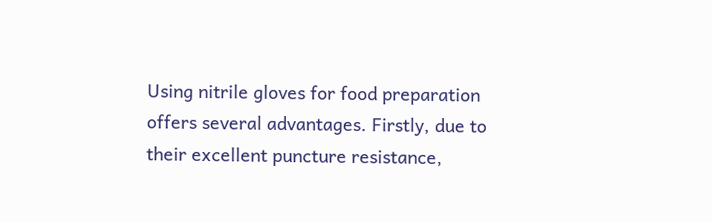Using nitrile gloves for food preparation offers several advantages. Firstly, due to their excellent puncture resistance,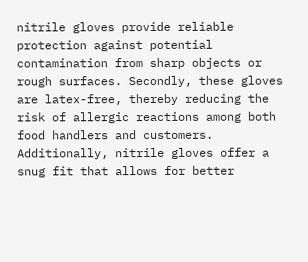nitrile gloves provide reliable protection against potential contamination from sharp objects or rough surfaces. Secondly, these gloves are latex-free, thereby reducing the risk of allergic reactions among both food handlers and customers. Additionally, nitrile gloves offer a snug fit that allows for better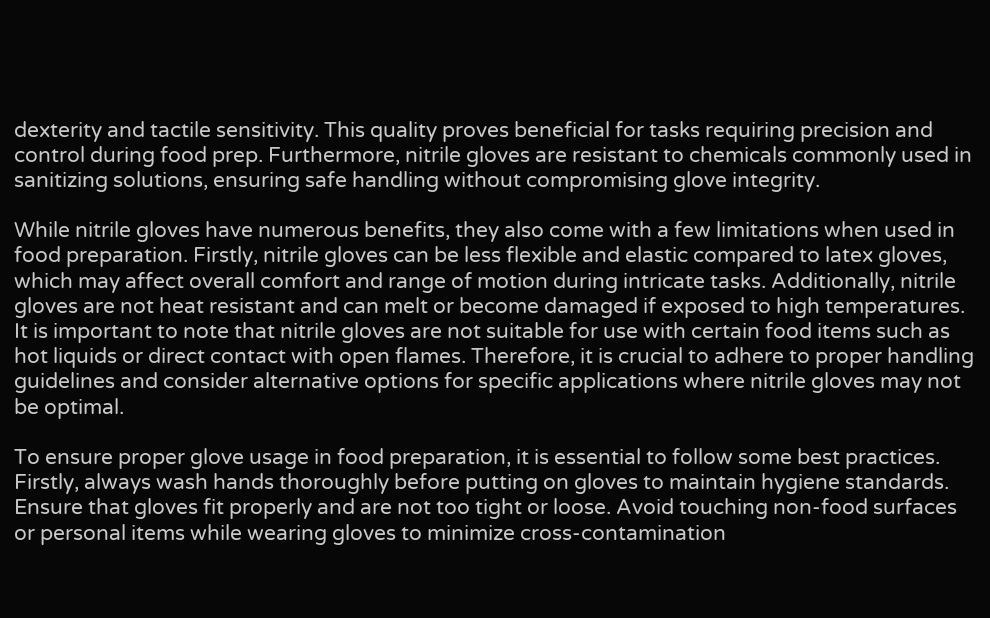dexterity and tactile sensitivity. This quality proves beneficial for tasks requiring precision and control during food prep. Furthermore, nitrile gloves are resistant to chemicals commonly used in sanitizing solutions, ensuring safe handling without compromising glove integrity.

While nitrile gloves have numerous benefits, they also come with a few limitations when used in food preparation. Firstly, nitrile gloves can be less flexible and elastic compared to latex gloves, which may affect overall comfort and range of motion during intricate tasks. Additionally, nitrile gloves are not heat resistant and can melt or become damaged if exposed to high temperatures. It is important to note that nitrile gloves are not suitable for use with certain food items such as hot liquids or direct contact with open flames. Therefore, it is crucial to adhere to proper handling guidelines and consider alternative options for specific applications where nitrile gloves may not be optimal.

To ensure proper glove usage in food preparation, it is essential to follow some best practices. Firstly, always wash hands thoroughly before putting on gloves to maintain hygiene standards. Ensure that gloves fit properly and are not too tight or loose. Avoid touching non-food surfaces or personal items while wearing gloves to minimize cross-contamination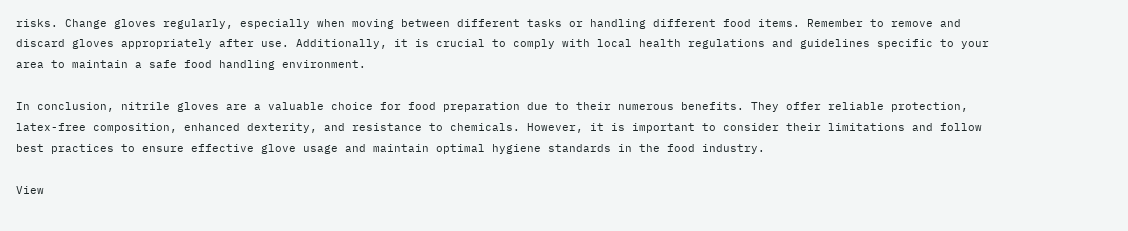risks. Change gloves regularly, especially when moving between different tasks or handling different food items. Remember to remove and discard gloves appropriately after use. Additionally, it is crucial to comply with local health regulations and guidelines specific to your area to maintain a safe food handling environment.

In conclusion, nitrile gloves are a valuable choice for food preparation due to their numerous benefits. They offer reliable protection, latex-free composition, enhanced dexterity, and resistance to chemicals. However, it is important to consider their limitations and follow best practices to ensure effective glove usage and maintain optimal hygiene standards in the food industry.

View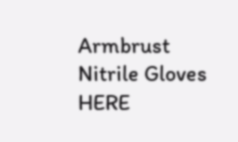Armbrust Nitrile Gloves HERE